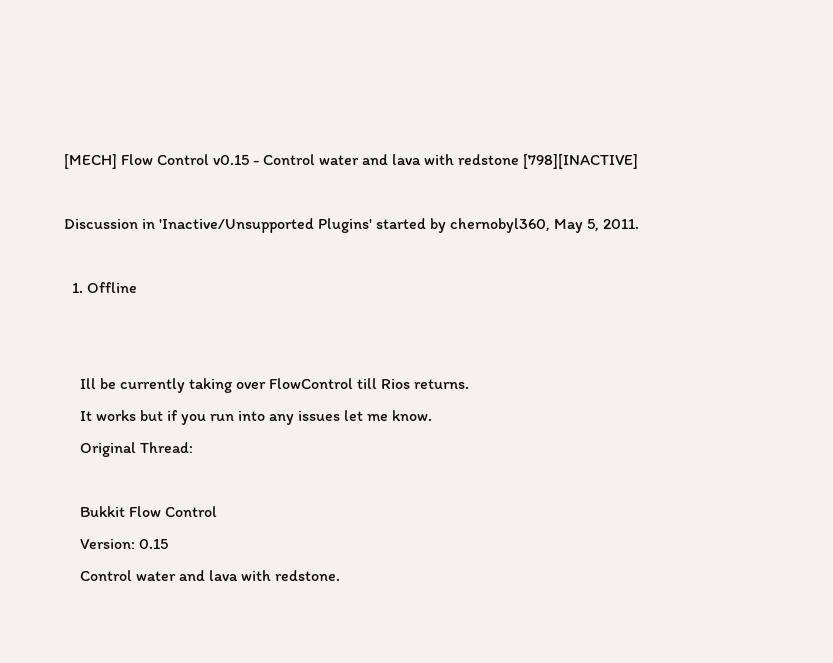[MECH] Flow Control v0.15 - Control water and lava with redstone [798][INACTIVE]

Discussion in 'Inactive/Unsupported Plugins' started by chernobyl360, May 5, 2011.

  1. Offline


    Ill be currently taking over FlowControl till Rios returns.
    It works but if you run into any issues let me know.
    Original Thread:

    Bukkit Flow Control
    Version: 0.15
    Control water and lava with redstone.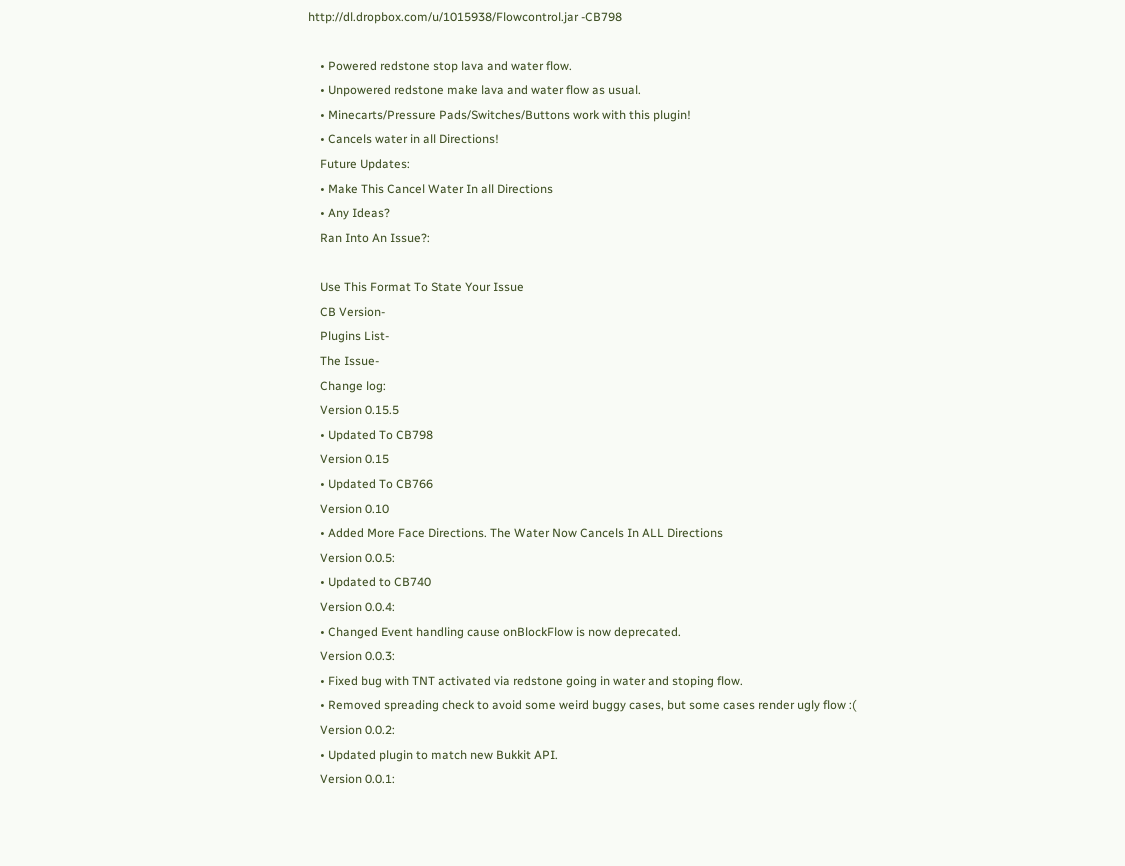http://dl.dropbox.com/u/1015938/Flowcontrol.jar -CB798

    • Powered redstone stop lava and water flow.
    • Unpowered redstone make lava and water flow as usual.
    • Minecarts/Pressure Pads/Switches/Buttons work with this plugin!
    • Cancels water in all Directions!
    Future Updates:
    • Make This Cancel Water In all Directions
    • Any Ideas?
    Ran Into An Issue?:

    Use This Format To State Your Issue
    CB Version-
    Plugins List-
    The Issue-
    Change log:
    Version 0.15.5
    • Updated To CB798
    Version 0.15
    • Updated To CB766
    Version 0.10
    • Added More Face Directions. The Water Now Cancels In ALL Directions
    Version 0.0.5:
    • Updated to CB740
    Version 0.0.4:
    • Changed Event handling cause onBlockFlow is now deprecated.
    Version 0.0.3:
    • Fixed bug with TNT activated via redstone going in water and stoping flow.
    • Removed spreading check to avoid some weird buggy cases, but some cases render ugly flow :(
    Version 0.0.2:
    • Updated plugin to match new Bukkit API.
    Version 0.0.1: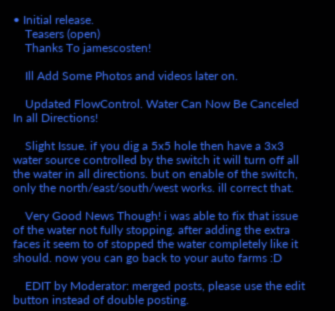• Initial release.
    Teasers (open)
    Thanks To jamescosten!

    Ill Add Some Photos and videos later on.

    Updated FlowControl. Water Can Now Be Canceled In all Directions!

    Slight Issue. if you dig a 5x5 hole then have a 3x3 water source controlled by the switch it will turn off all the water in all directions. but on enable of the switch, only the north/east/south/west works. ill correct that.

    Very Good News Though! i was able to fix that issue of the water not fully stopping. after adding the extra faces it seem to of stopped the water completely like it should. now you can go back to your auto farms :D

    EDIT by Moderator: merged posts, please use the edit button instead of double posting.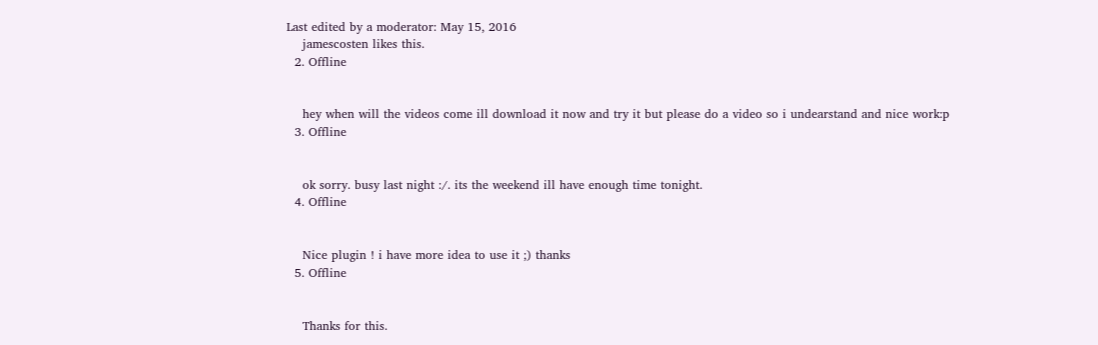Last edited by a moderator: May 15, 2016
    jamescosten likes this.
  2. Offline


    hey when will the videos come ill download it now and try it but please do a video so i undearstand and nice work:p
  3. Offline


    ok sorry. busy last night :/. its the weekend ill have enough time tonight.
  4. Offline


    Nice plugin ! i have more idea to use it ;) thanks
  5. Offline


    Thanks for this.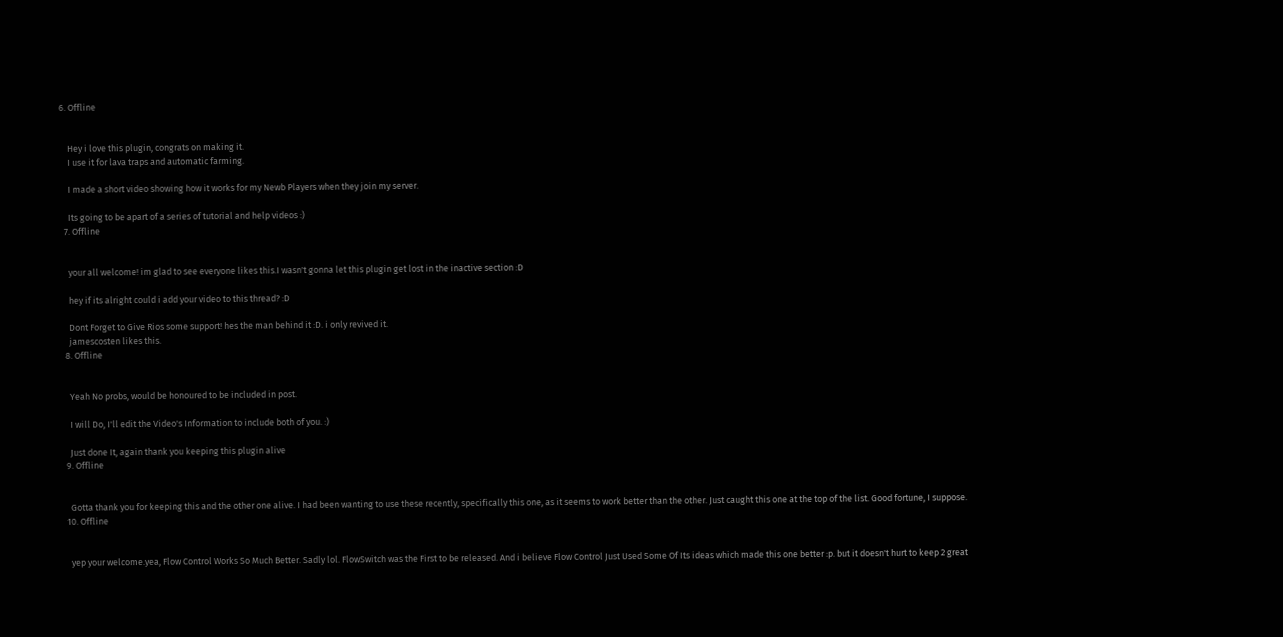6. Offline


    Hey i love this plugin, congrats on making it.
    I use it for lava traps and automatic farming.

    I made a short video showing how it works for my Newb Players when they join my server.

    Its going to be apart of a series of tutorial and help videos :)
  7. Offline


    your all welcome! im glad to see everyone likes this.I wasn't gonna let this plugin get lost in the inactive section :D

    hey if its alright could i add your video to this thread? :D

    Dont Forget to Give Rios some support! hes the man behind it :D. i only revived it.
    jamescosten likes this.
  8. Offline


    Yeah No probs, would be honoured to be included in post.

    I will Do, I'll edit the Video's Information to include both of you. :)

    Just done It, again thank you keeping this plugin alive
  9. Offline


    Gotta thank you for keeping this and the other one alive. I had been wanting to use these recently, specifically this one, as it seems to work better than the other. Just caught this one at the top of the list. Good fortune, I suppose.
  10. Offline


    yep your welcome.yea, Flow Control Works So Much Better. Sadly lol. FlowSwitch was the First to be released. And i believe Flow Control Just Used Some Of Its ideas which made this one better :p. but it doesn't hurt to keep 2 great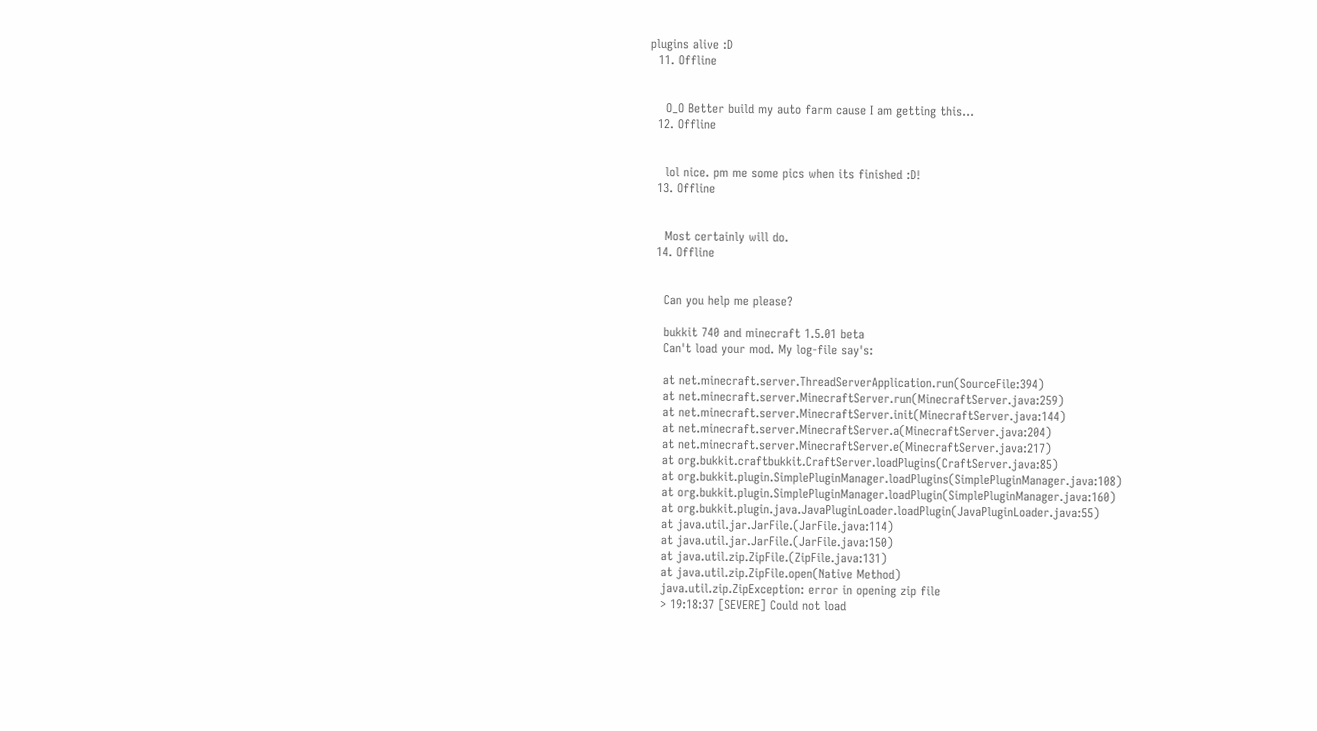plugins alive :D
  11. Offline


    O_O Better build my auto farm cause I am getting this...
  12. Offline


    lol nice. pm me some pics when its finished :D!
  13. Offline


    Most certainly will do.
  14. Offline


    Can you help me please?

    bukkit 740 and minecraft 1.5.01 beta
    Can't load your mod. My log-file say's:

    at net.minecraft.server.ThreadServerApplication.run(SourceFile:394)
    at net.minecraft.server.MinecraftServer.run(MinecraftServer.java:259)
    at net.minecraft.server.MinecraftServer.init(MinecraftServer.java:144)
    at net.minecraft.server.MinecraftServer.a(MinecraftServer.java:204)
    at net.minecraft.server.MinecraftServer.e(MinecraftServer.java:217)
    at org.bukkit.craftbukkit.CraftServer.loadPlugins(CraftServer.java:85)
    at org.bukkit.plugin.SimplePluginManager.loadPlugins(SimplePluginManager.java:108)
    at org.bukkit.plugin.SimplePluginManager.loadPlugin(SimplePluginManager.java:160)
    at org.bukkit.plugin.java.JavaPluginLoader.loadPlugin(JavaPluginLoader.java:55)
    at java.util.jar.JarFile.(JarFile.java:114)
    at java.util.jar.JarFile.(JarFile.java:150)
    at java.util.zip.ZipFile.(ZipFile.java:131)
    at java.util.zip.ZipFile.open(Native Method)
    java.util.zip.ZipException: error in opening zip file
    > 19:18:37 [SEVERE] Could not load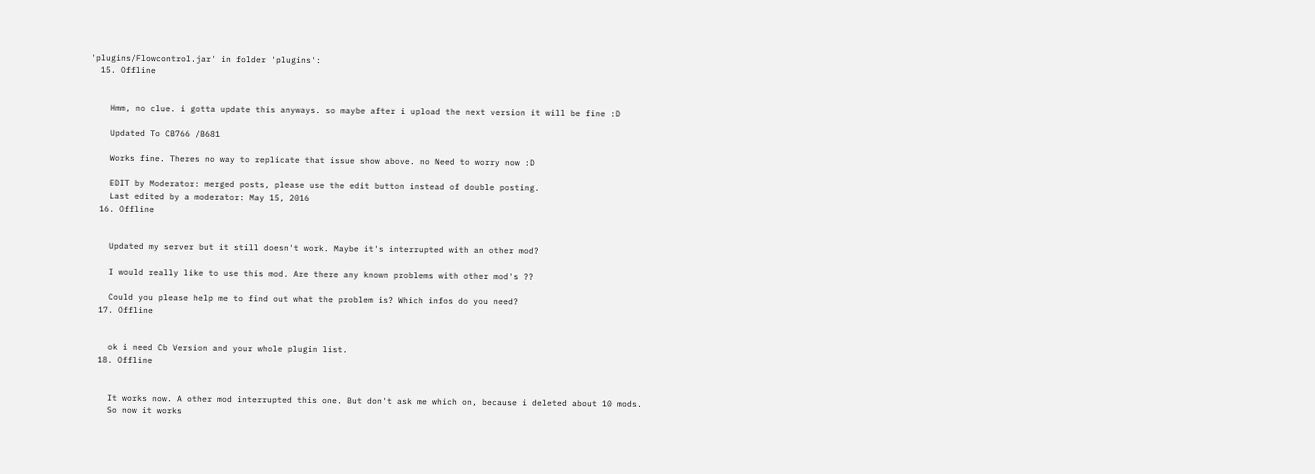'plugins/Flowcontrol.jar' in folder 'plugins':
  15. Offline


    Hmm, no clue. i gotta update this anyways. so maybe after i upload the next version it will be fine :D

    Updated To CB766 /B681

    Works fine. Theres no way to replicate that issue show above. no Need to worry now :D

    EDIT by Moderator: merged posts, please use the edit button instead of double posting.
    Last edited by a moderator: May 15, 2016
  16. Offline


    Updated my server but it still doesn't work. Maybe it's interrupted with an other mod?

    I would really like to use this mod. Are there any known problems with other mod's ??

    Could you please help me to find out what the problem is? Which infos do you need?
  17. Offline


    ok i need Cb Version and your whole plugin list.
  18. Offline


    It works now. A other mod interrupted this one. But don't ask me which on, because i deleted about 10 mods.
    So now it works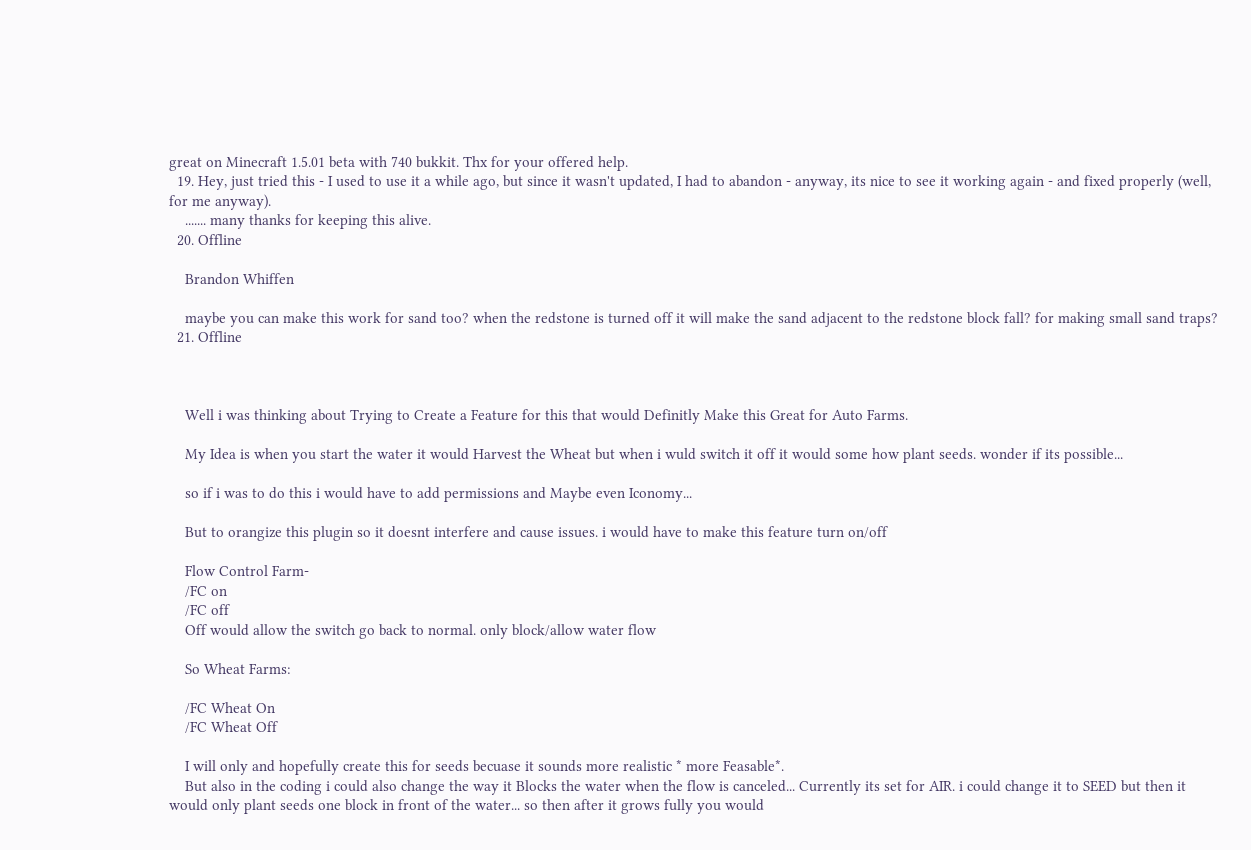great on Minecraft 1.5.01 beta with 740 bukkit. Thx for your offered help.
  19. Hey, just tried this - I used to use it a while ago, but since it wasn't updated, I had to abandon - anyway, its nice to see it working again - and fixed properly (well, for me anyway).
    ....... many thanks for keeping this alive.
  20. Offline

    Brandon Whiffen

    maybe you can make this work for sand too? when the redstone is turned off it will make the sand adjacent to the redstone block fall? for making small sand traps?
  21. Offline



    Well i was thinking about Trying to Create a Feature for this that would Definitly Make this Great for Auto Farms.

    My Idea is when you start the water it would Harvest the Wheat but when i wuld switch it off it would some how plant seeds. wonder if its possible...

    so if i was to do this i would have to add permissions and Maybe even Iconomy...

    But to orangize this plugin so it doesnt interfere and cause issues. i would have to make this feature turn on/off

    Flow Control Farm-
    /FC on
    /FC off
    Off would allow the switch go back to normal. only block/allow water flow

    So Wheat Farms:

    /FC Wheat On
    /FC Wheat Off

    I will only and hopefully create this for seeds becuase it sounds more realistic * more Feasable*.
    But also in the coding i could also change the way it Blocks the water when the flow is canceled... Currently its set for AIR. i could change it to SEED but then it would only plant seeds one block in front of the water... so then after it grows fully you would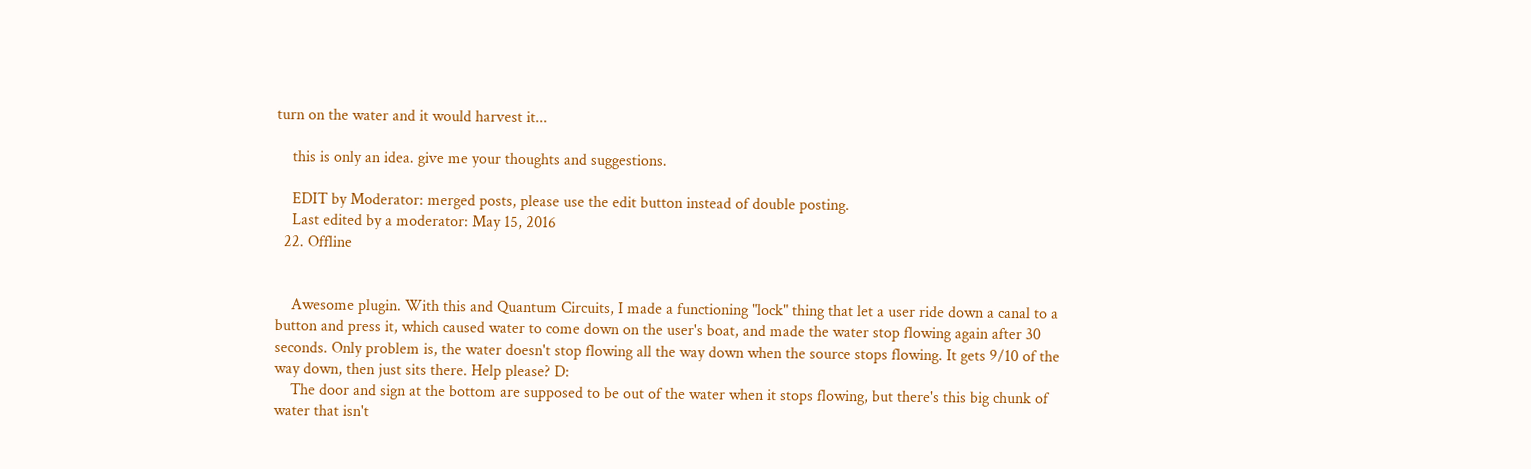turn on the water and it would harvest it...

    this is only an idea. give me your thoughts and suggestions.

    EDIT by Moderator: merged posts, please use the edit button instead of double posting.
    Last edited by a moderator: May 15, 2016
  22. Offline


    Awesome plugin. With this and Quantum Circuits, I made a functioning "lock" thing that let a user ride down a canal to a button and press it, which caused water to come down on the user's boat, and made the water stop flowing again after 30 seconds. Only problem is, the water doesn't stop flowing all the way down when the source stops flowing. It gets 9/10 of the way down, then just sits there. Help please? D:
    The door and sign at the bottom are supposed to be out of the water when it stops flowing, but there's this big chunk of water that isn't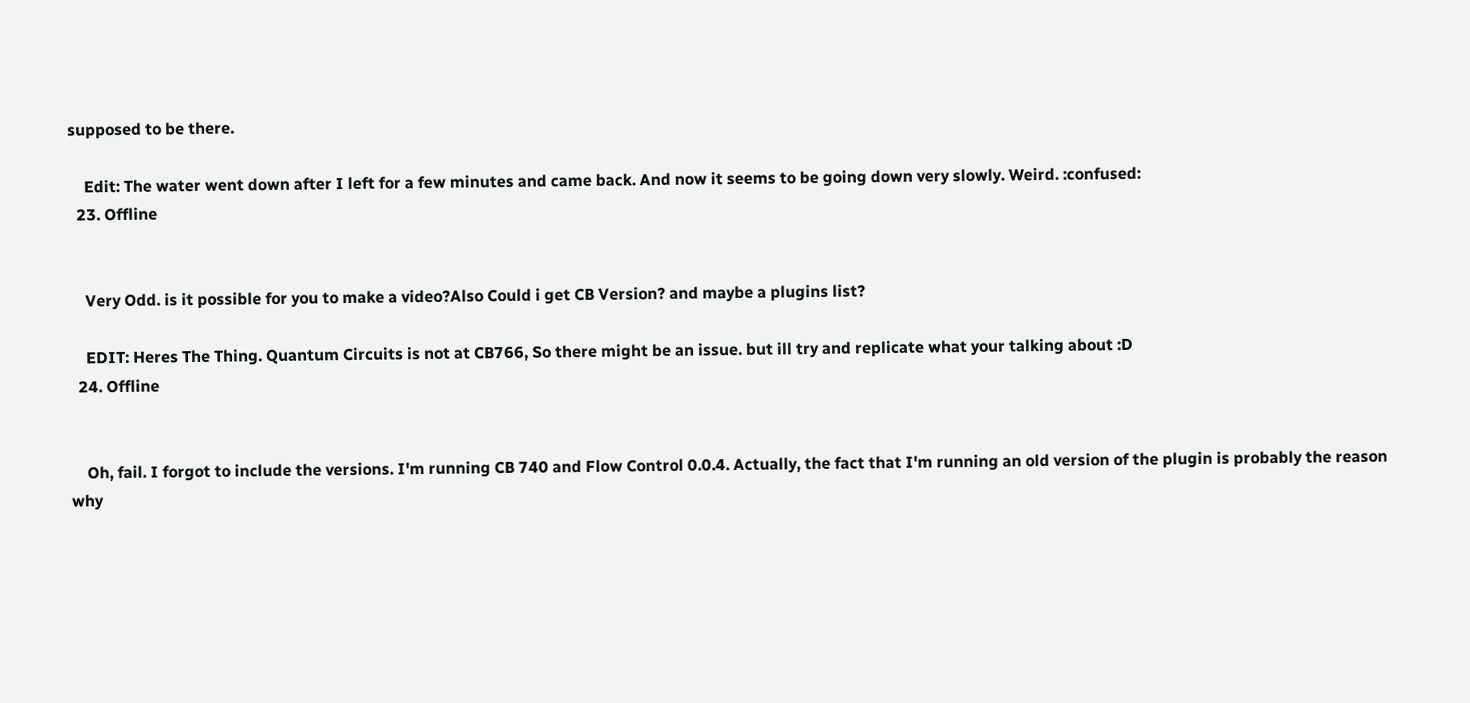supposed to be there.

    Edit: The water went down after I left for a few minutes and came back. And now it seems to be going down very slowly. Weird. :confused:
  23. Offline


    Very Odd. is it possible for you to make a video?Also Could i get CB Version? and maybe a plugins list?

    EDIT: Heres The Thing. Quantum Circuits is not at CB766, So there might be an issue. but ill try and replicate what your talking about :D
  24. Offline


    Oh, fail. I forgot to include the versions. I'm running CB 740 and Flow Control 0.0.4. Actually, the fact that I'm running an old version of the plugin is probably the reason why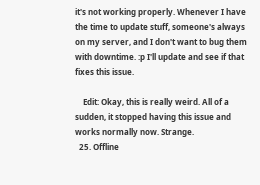it's not working properly. Whenever I have the time to update stuff, someone's always on my server, and I don't want to bug them with downtime. :p I'll update and see if that fixes this issue.

    Edit: Okay, this is really weird. All of a sudden, it stopped having this issue and works normally now. Strange.
  25. Offline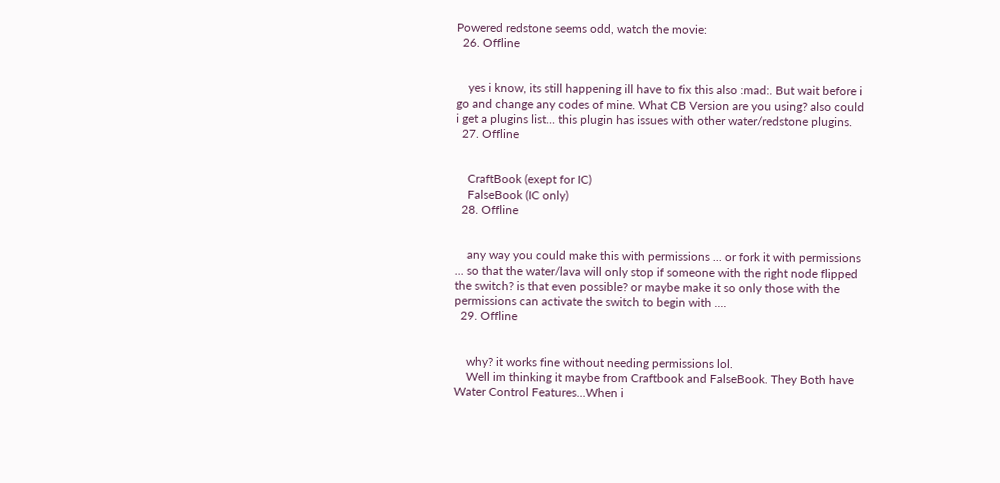Powered redstone seems odd, watch the movie:
  26. Offline


    yes i know, its still happening ill have to fix this also :mad:. But wait before i go and change any codes of mine. What CB Version are you using? also could i get a plugins list... this plugin has issues with other water/redstone plugins.
  27. Offline


    CraftBook (exept for IC)
    FalseBook (IC only)
  28. Offline


    any way you could make this with permissions ... or fork it with permissions ... so that the water/lava will only stop if someone with the right node flipped the switch? is that even possible? or maybe make it so only those with the permissions can activate the switch to begin with ....
  29. Offline


    why? it works fine without needing permissions lol.
    Well im thinking it maybe from Craftbook and FalseBook. They Both have Water Control Features...When i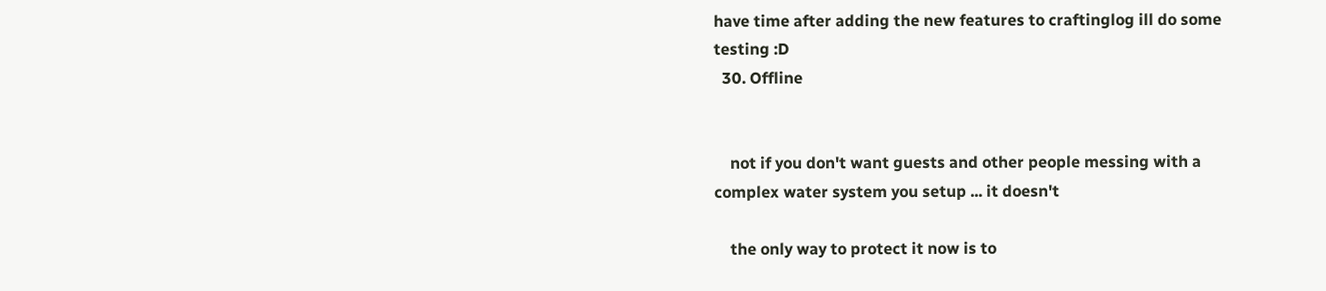have time after adding the new features to craftinglog ill do some testing :D
  30. Offline


    not if you don't want guests and other people messing with a complex water system you setup ... it doesn't

    the only way to protect it now is to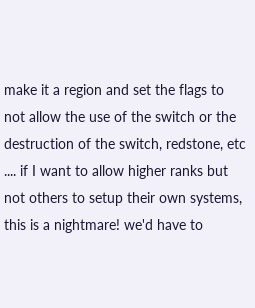make it a region and set the flags to not allow the use of the switch or the destruction of the switch, redstone, etc .... if I want to allow higher ranks but not others to setup their own systems, this is a nightmare! we'd have to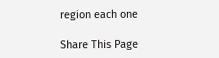region each one

Share This Page